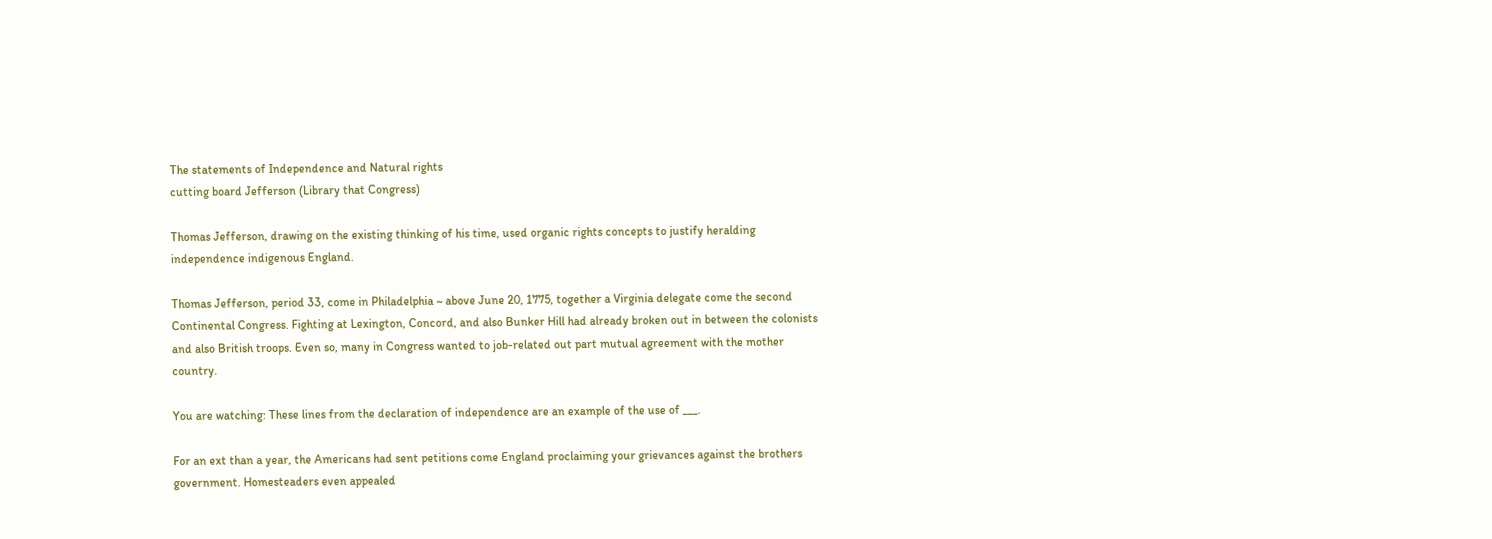The statements of Independence and Natural rights
cutting board Jefferson (Library that Congress)

Thomas Jefferson, drawing on the existing thinking of his time, used organic rights concepts to justify heralding independence indigenous England.

Thomas Jefferson, period 33, come in Philadelphia ~ above June 20, 1775, together a Virginia delegate come the second Continental Congress. Fighting at Lexington, Concord, and also Bunker Hill had already broken out in between the colonists and also British troops. Even so, many in Congress wanted to job-related out part mutual agreement with the mother country.

You are watching: These lines from the declaration of independence are an example of the use of ___.

For an ext than a year, the Americans had sent petitions come England proclaiming your grievances against the brothers government. Homesteaders even appealed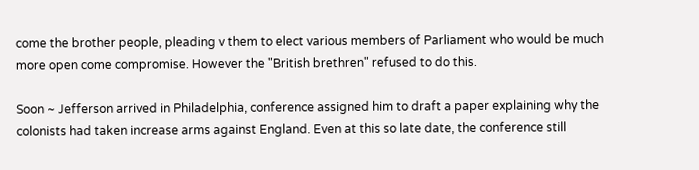come the brother people, pleading v them to elect various members of Parliament who would be much more open come compromise. However the "British brethren" refused to do this.

Soon ~ Jefferson arrived in Philadelphia, conference assigned him to draft a paper explaining why the colonists had taken increase arms against England. Even at this so late date, the conference still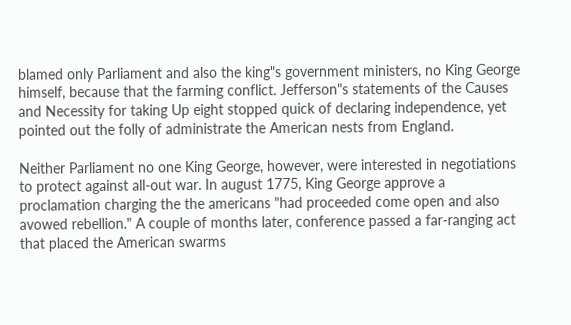blamed only Parliament and also the king"s government ministers, no King George himself, because that the farming conflict. Jefferson"s statements of the Causes and Necessity for taking Up eight stopped quick of declaring independence, yet pointed out the folly of administrate the American nests from England.

Neither Parliament no one King George, however, were interested in negotiations to protect against all-out war. In august 1775, King George approve a proclamation charging the the americans "had proceeded come open and also avowed rebellion." A couple of months later, conference passed a far-ranging act that placed the American swarms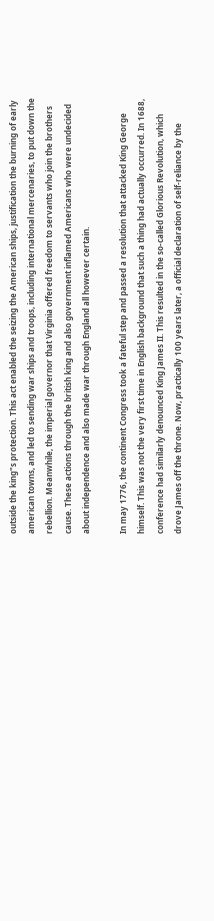outside the king"s protection. This act enabled the seizing the American ships, justification the burning of early american towns, and led to sending war ships and troops, including international mercenaries, to put down the rebellion. Meanwhile, the imperial governor that Virginia offered freedom to servants who join the brothers cause. These actions through the british king and also government inflamed Americans who were undecided about independence and also made war through England all however certain.

In may 1776, the continent Congress took a fateful step and passed a resolution that attacked King George himself. This was not the very first time in English background that such a thing had actually occurred. In 1688, conference had similarly denounced King James II. This resulted in the so-called Glorious Revolution, which drove James off the throne. Now, practically 100 years later, a official declaration of self-reliance by the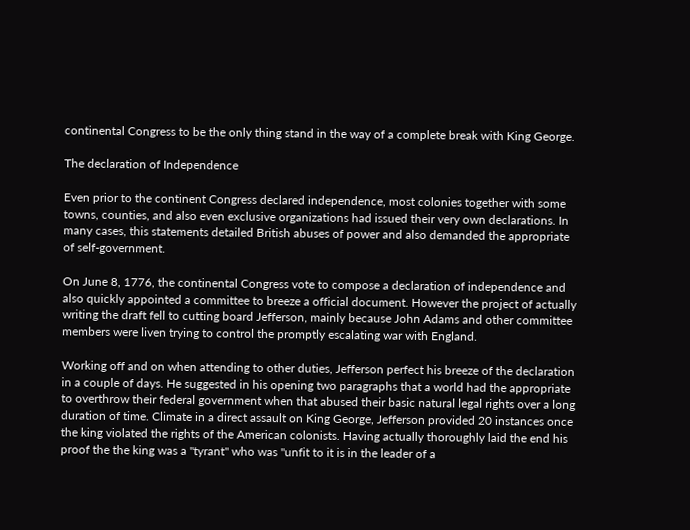continental Congress to be the only thing stand in the way of a complete break with King George.

The declaration of Independence

Even prior to the continent Congress declared independence, most colonies together with some towns, counties, and also even exclusive organizations had issued their very own declarations. In many cases, this statements detailed British abuses of power and also demanded the appropriate of self-government.

On June 8, 1776, the continental Congress vote to compose a declaration of independence and also quickly appointed a committee to breeze a official document. However the project of actually writing the draft fell to cutting board Jefferson, mainly because John Adams and other committee members were liven trying to control the promptly escalating war with England.

Working off and on when attending to other duties, Jefferson perfect his breeze of the declaration in a couple of days. He suggested in his opening two paragraphs that a world had the appropriate to overthrow their federal government when that abused their basic natural legal rights over a long duration of time. Climate in a direct assault on King George, Jefferson provided 20 instances once the king violated the rights of the American colonists. Having actually thoroughly laid the end his proof the the king was a "tyrant" who was "unfit to it is in the leader of a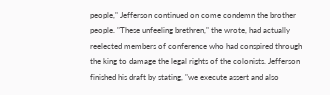people," Jefferson continued on come condemn the brother people. "These unfeeling brethren," the wrote, had actually reelected members of conference who had conspired through the king to damage the legal rights of the colonists. Jefferson finished his draft by stating, "we execute assert and also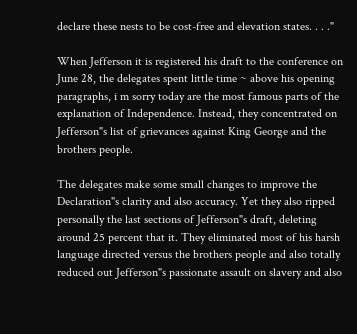declare these nests to be cost-free and elevation states. . . ."

When Jefferson it is registered his draft to the conference on June 28, the delegates spent little time ~ above his opening paragraphs, i m sorry today are the most famous parts of the explanation of Independence. Instead, they concentrated on Jefferson"s list of grievances against King George and the brothers people.

The delegates make some small changes to improve the Declaration"s clarity and also accuracy. Yet they also ripped personally the last sections of Jefferson"s draft, deleting around 25 percent that it. They eliminated most of his harsh language directed versus the brothers people and also totally reduced out Jefferson"s passionate assault on slavery and also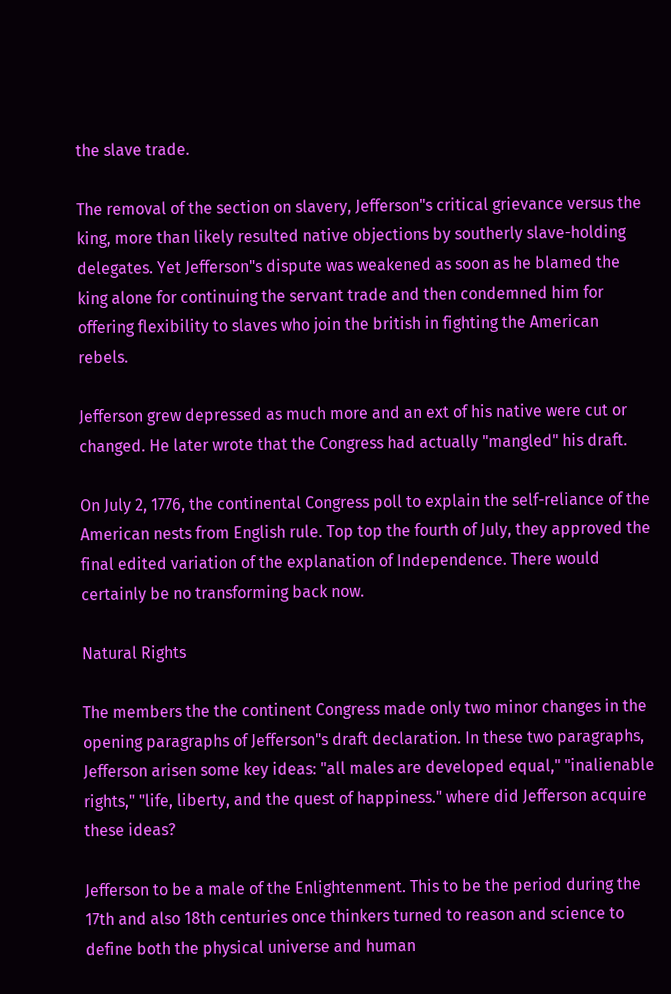the slave trade.

The removal of the section on slavery, Jefferson"s critical grievance versus the king, more than likely resulted native objections by southerly slave-holding delegates. Yet Jefferson"s dispute was weakened as soon as he blamed the king alone for continuing the servant trade and then condemned him for offering flexibility to slaves who join the british in fighting the American rebels.

Jefferson grew depressed as much more and an ext of his native were cut or changed. He later wrote that the Congress had actually "mangled" his draft.

On July 2, 1776, the continental Congress poll to explain the self-reliance of the American nests from English rule. Top top the fourth of July, they approved the final edited variation of the explanation of Independence. There would certainly be no transforming back now.

Natural Rights

The members the the continent Congress made only two minor changes in the opening paragraphs of Jefferson"s draft declaration. In these two paragraphs, Jefferson arisen some key ideas: "all males are developed equal," "inalienable rights," "life, liberty, and the quest of happiness." where did Jefferson acquire these ideas?

Jefferson to be a male of the Enlightenment. This to be the period during the 17th and also 18th centuries once thinkers turned to reason and science to define both the physical universe and human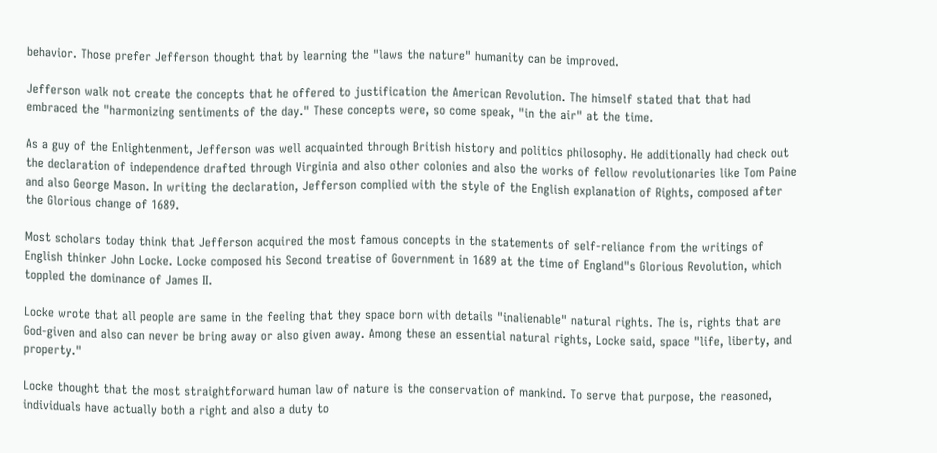behavior. Those prefer Jefferson thought that by learning the "laws the nature" humanity can be improved.

Jefferson walk not create the concepts that he offered to justification the American Revolution. The himself stated that that had embraced the "harmonizing sentiments of the day." These concepts were, so come speak, "in the air" at the time.

As a guy of the Enlightenment, Jefferson was well acquainted through British history and politics philosophy. He additionally had check out the declaration of independence drafted through Virginia and also other colonies and also the works of fellow revolutionaries like Tom Paine and also George Mason. In writing the declaration, Jefferson complied with the style of the English explanation of Rights, composed after the Glorious change of 1689.

Most scholars today think that Jefferson acquired the most famous concepts in the statements of self-reliance from the writings of English thinker John Locke. Locke composed his Second treatise of Government in 1689 at the time of England"s Glorious Revolution, which toppled the dominance of James II.

Locke wrote that all people are same in the feeling that they space born with details "inalienable" natural rights. The is, rights that are God-given and also can never be bring away or also given away. Among these an essential natural rights, Locke said, space "life, liberty, and property."

Locke thought that the most straightforward human law of nature is the conservation of mankind. To serve that purpose, the reasoned, individuals have actually both a right and also a duty to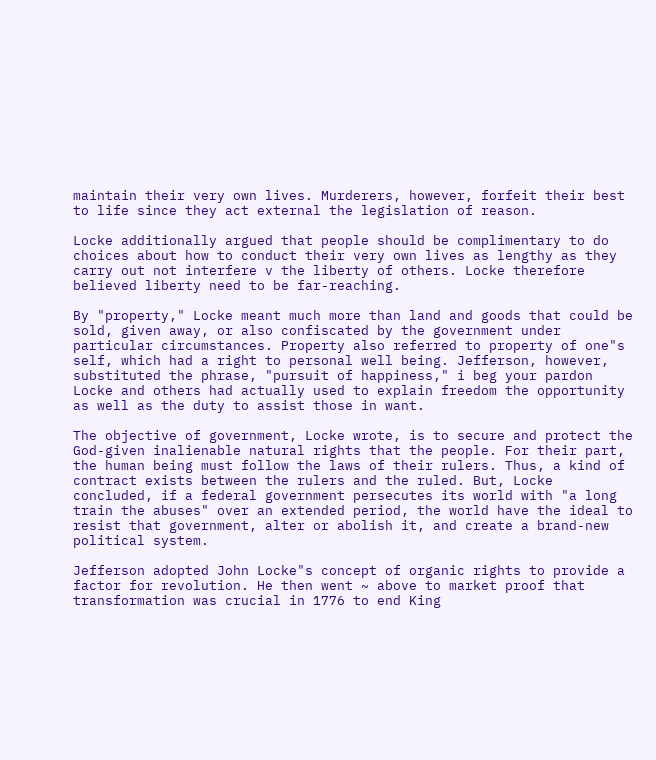maintain their very own lives. Murderers, however, forfeit their best to life since they act external the legislation of reason.

Locke additionally argued that people should be complimentary to do choices about how to conduct their very own lives as lengthy as they carry out not interfere v the liberty of others. Locke therefore believed liberty need to be far-reaching.

By "property," Locke meant much more than land and goods that could be sold, given away, or also confiscated by the government under particular circumstances. Property also referred to property of one"s self, which had a right to personal well being. Jefferson, however, substituted the phrase, "pursuit of happiness," i beg your pardon Locke and others had actually used to explain freedom the opportunity as well as the duty to assist those in want.

The objective of government, Locke wrote, is to secure and protect the God-given inalienable natural rights that the people. For their part, the human being must follow the laws of their rulers. Thus, a kind of contract exists between the rulers and the ruled. But, Locke concluded, if a federal government persecutes its world with "a long train the abuses" over an extended period, the world have the ideal to resist that government, alter or abolish it, and create a brand-new political system.

Jefferson adopted John Locke"s concept of organic rights to provide a factor for revolution. He then went ~ above to market proof that transformation was crucial in 1776 to end King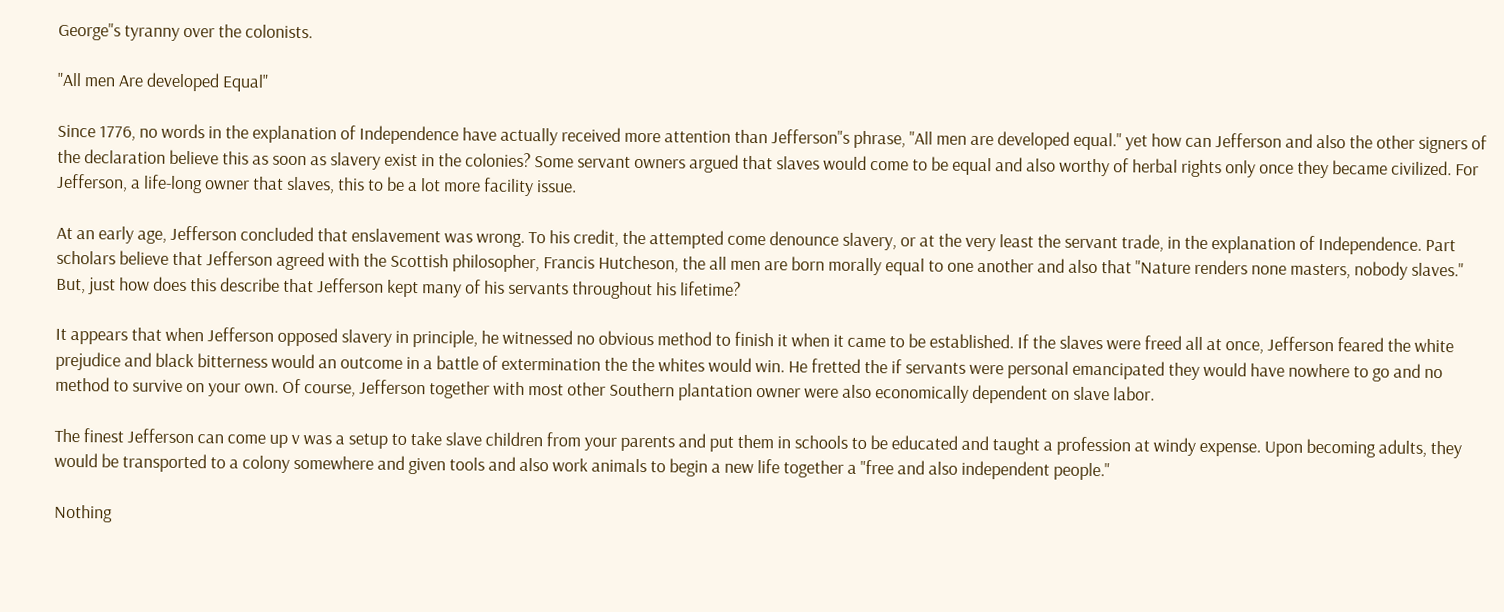George"s tyranny over the colonists.

"All men Are developed Equal"

Since 1776, no words in the explanation of Independence have actually received more attention than Jefferson"s phrase, "All men are developed equal." yet how can Jefferson and also the other signers of the declaration believe this as soon as slavery exist in the colonies? Some servant owners argued that slaves would come to be equal and also worthy of herbal rights only once they became civilized. For Jefferson, a life-long owner that slaves, this to be a lot more facility issue.

At an early age, Jefferson concluded that enslavement was wrong. To his credit, the attempted come denounce slavery, or at the very least the servant trade, in the explanation of Independence. Part scholars believe that Jefferson agreed with the Scottish philosopher, Francis Hutcheson, the all men are born morally equal to one another and also that "Nature renders none masters, nobody slaves." But, just how does this describe that Jefferson kept many of his servants throughout his lifetime?

It appears that when Jefferson opposed slavery in principle, he witnessed no obvious method to finish it when it came to be established. If the slaves were freed all at once, Jefferson feared the white prejudice and black bitterness would an outcome in a battle of extermination the the whites would win. He fretted the if servants were personal emancipated they would have nowhere to go and no method to survive on your own. Of course, Jefferson together with most other Southern plantation owner were also economically dependent on slave labor.

The finest Jefferson can come up v was a setup to take slave children from your parents and put them in schools to be educated and taught a profession at windy expense. Upon becoming adults, they would be transported to a colony somewhere and given tools and also work animals to begin a new life together a "free and also independent people."

Nothing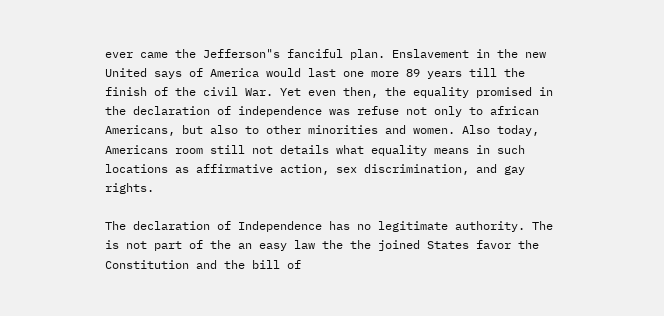ever came the Jefferson"s fanciful plan. Enslavement in the new United says of America would last one more 89 years till the finish of the civil War. Yet even then, the equality promised in the declaration of independence was refuse not only to african Americans, but also to other minorities and women. Also today, Americans room still not details what equality means in such locations as affirmative action, sex discrimination, and gay rights.

The declaration of Independence has no legitimate authority. The is not part of the an easy law the the joined States favor the Constitution and the bill of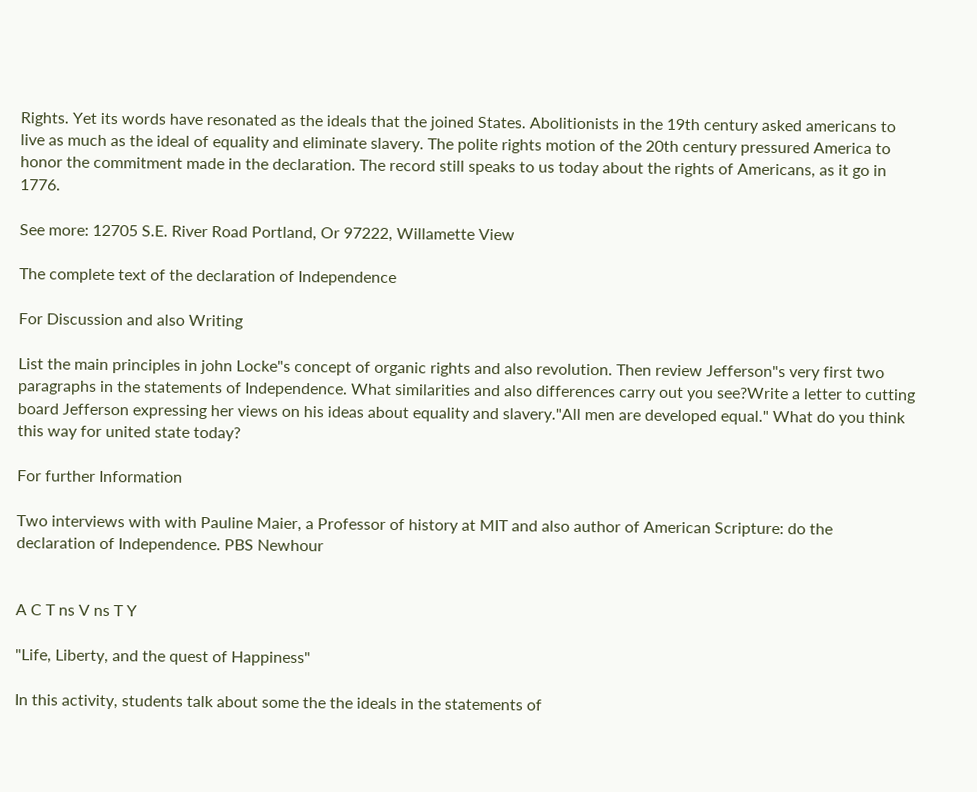Rights. Yet its words have resonated as the ideals that the joined States. Abolitionists in the 19th century asked americans to live as much as the ideal of equality and eliminate slavery. The polite rights motion of the 20th century pressured America to honor the commitment made in the declaration. The record still speaks to us today about the rights of Americans, as it go in 1776.

See more: 12705 S.E. River Road Portland, Or 97222, Willamette View

The complete text of the declaration of Independence

For Discussion and also Writing

List the main principles in john Locke"s concept of organic rights and also revolution. Then review Jefferson"s very first two paragraphs in the statements of Independence. What similarities and also differences carry out you see?Write a letter to cutting board Jefferson expressing her views on his ideas about equality and slavery."All men are developed equal." What do you think this way for united state today?

For further Information

Two interviews with with Pauline Maier, a Professor of history at MIT and also author of American Scripture: do the declaration of Independence. PBS Newhour


A C T ns V ns T Y

"Life, Liberty, and the quest of Happiness"

In this activity, students talk about some the the ideals in the statements of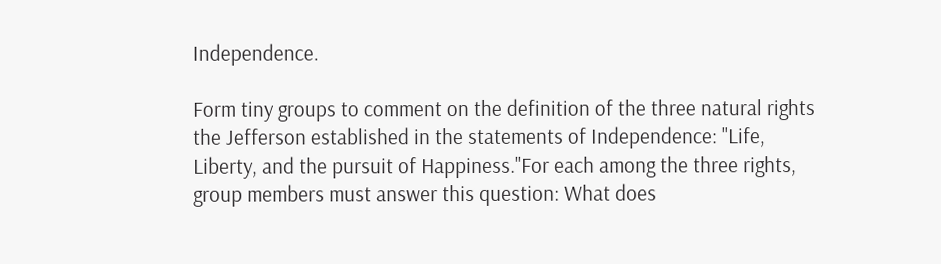Independence.

Form tiny groups to comment on the definition of the three natural rights the Jefferson established in the statements of Independence: "Life, Liberty, and the pursuit of Happiness."For each among the three rights, group members must answer this question: What does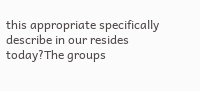this appropriate specifically describe in our resides today?The groups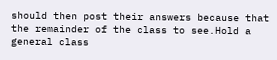should then post their answers because that the remainder of the class to see.Hold a general class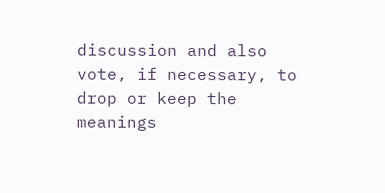discussion and also vote, if necessary, to drop or keep the meanings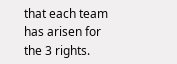that each team has arisen for the 3 rights.